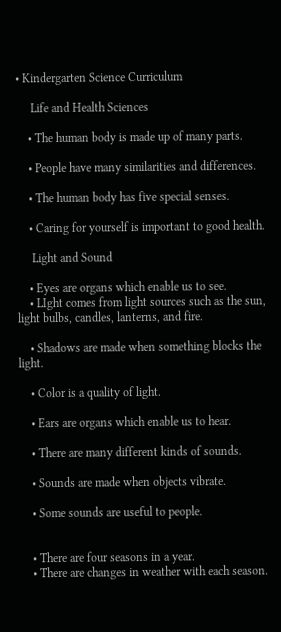• Kindergarten Science Curriculum

     Life and Health Sciences

    • The human body is made up of many parts.

    • People have many similarities and differences.

    • The human body has five special senses.

    • Caring for yourself is important to good health.

     Light and Sound

    • Eyes are organs which enable us to see.
    • LIght comes from light sources such as the sun, light bulbs, candles, lanterns, and fire.

    • Shadows are made when something blocks the light.

    • Color is a quality of light.

    • Ears are organs which enable us to hear.

    • There are many different kinds of sounds.

    • Sounds are made when objects vibrate.

    • Some sounds are useful to people.


    • There are four seasons in a year.
    • There are changes in weather with each season.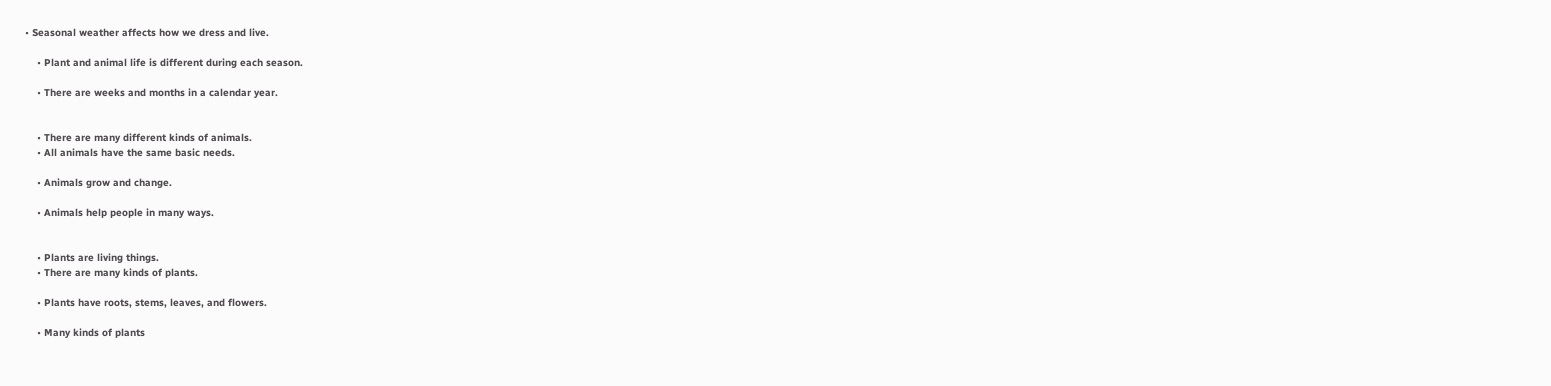• Seasonal weather affects how we dress and live.

    • Plant and animal life is different during each season.

    • There are weeks and months in a calendar year.


    • There are many different kinds of animals.
    • All animals have the same basic needs.

    • Animals grow and change.

    • Animals help people in many ways.


    • Plants are living things.
    • There are many kinds of plants.

    • Plants have roots, stems, leaves, and flowers.

    • Many kinds of plants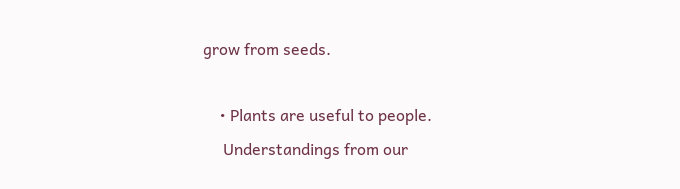grow from seeds.

    • Plants are useful to people.
     Understandings from our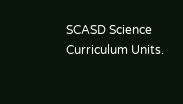SCASD Science Curriculum Units.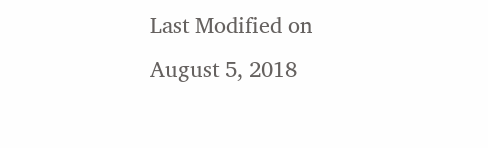Last Modified on August 5, 2018